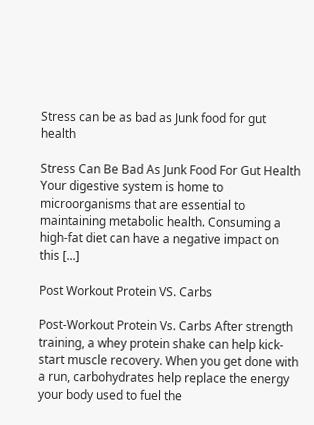Stress can be as bad as Junk food for gut health

Stress Can Be Bad As Junk Food For Gut Health Your digestive system is home to microorganisms that are essential to maintaining metabolic health. Consuming a high-fat diet can have a negative impact on this [...]

Post Workout Protein VS. Carbs

Post-Workout Protein Vs. Carbs After strength training, a whey protein shake can help kick-start muscle recovery. When you get done with a run, carbohydrates help replace the energy your body used to fuel the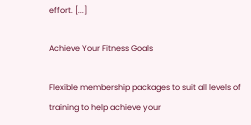effort. [...]

Achieve Your Fitness Goals

Flexible membership packages to suit all levels of training to help achieve your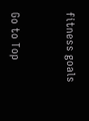fitness goals


Go to Top